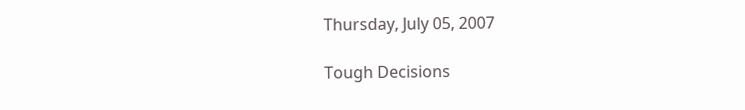Thursday, July 05, 2007

Tough Decisions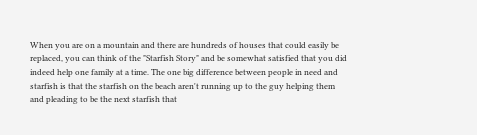When you are on a mountain and there are hundreds of houses that could easily be replaced, you can think of the "Starfish Story" and be somewhat satisfied that you did indeed help one family at a time. The one big difference between people in need and starfish is that the starfish on the beach aren't running up to the guy helping them and pleading to be the next starfish that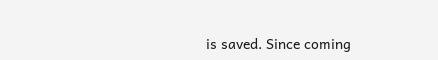is saved. Since coming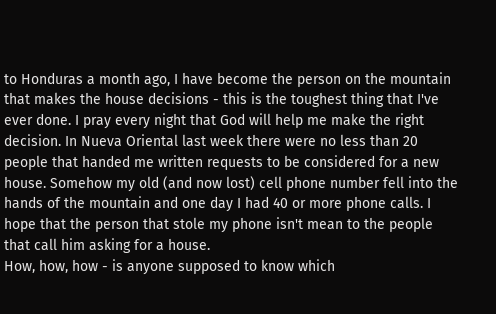to Honduras a month ago, I have become the person on the mountain that makes the house decisions - this is the toughest thing that I've ever done. I pray every night that God will help me make the right decision. In Nueva Oriental last week there were no less than 20 people that handed me written requests to be considered for a new house. Somehow my old (and now lost) cell phone number fell into the hands of the mountain and one day I had 40 or more phone calls. I hope that the person that stole my phone isn't mean to the people that call him asking for a house.
How, how, how - is anyone supposed to know which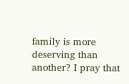family is more deserving than another? I pray that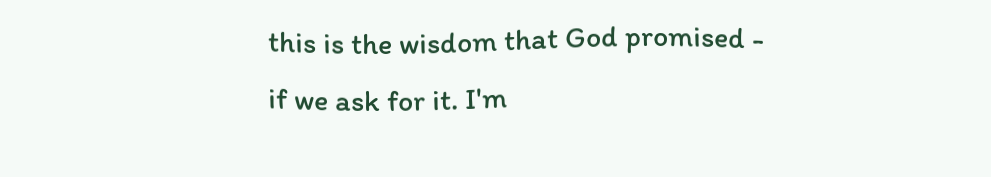this is the wisdom that God promised - if we ask for it. I'm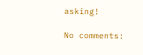asking!

No comments: